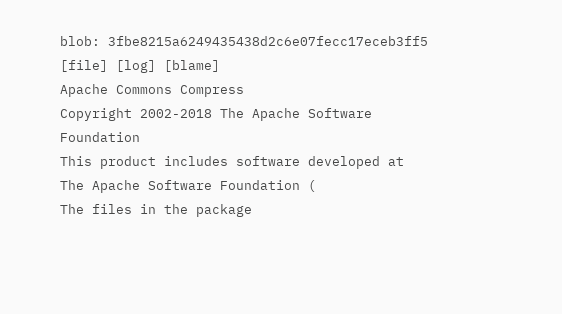blob: 3fbe8215a6249435438d2c6e07fecc17eceb3ff5 [file] [log] [blame]
Apache Commons Compress
Copyright 2002-2018 The Apache Software Foundation
This product includes software developed at
The Apache Software Foundation (
The files in the package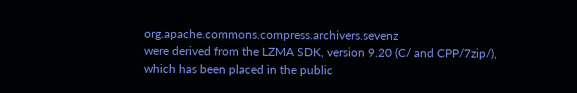org.apache.commons.compress.archivers.sevenz
were derived from the LZMA SDK, version 9.20 (C/ and CPP/7zip/),
which has been placed in the public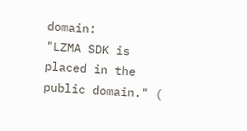domain:
"LZMA SDK is placed in the public domain." (